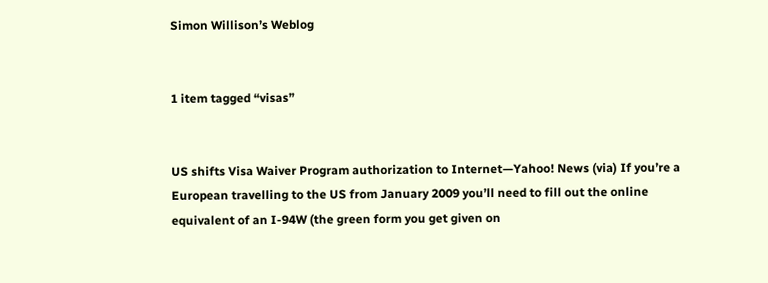Simon Willison’s Weblog


1 item tagged “visas”


US shifts Visa Waiver Program authorization to Internet—Yahoo! News (via) If you’re a European travelling to the US from January 2009 you’ll need to fill out the online equivalent of an I-94W (the green form you get given on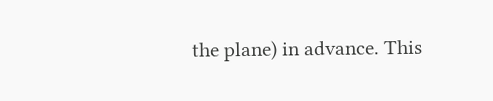the plane) in advance. This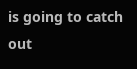is going to catch out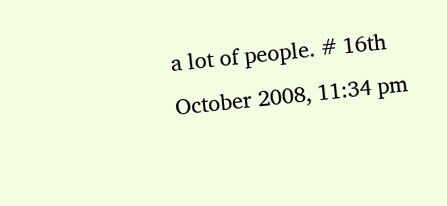a lot of people. # 16th October 2008, 11:34 pm